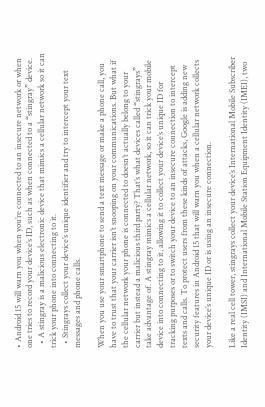• Android 15 will warn you when you’re connected to an insecure network or when one tries to record your device’s ID, such as when connected to a “stingray” device.
  • A stingray is a malicious electronic device that mimics a cellular network so it can trick your phone into connecting to it.
  • Stingrays collect your device’s unique identifier and try to intercept your text messages and phone calls.

When you use your smartphone to send a text message or make a phone call, you have to trust that your carrier isn’t snooping on your communications. But what if the cellular network your phone is connected to doesn’t actually belong to your carrier but instead a malicious third party? That’s what devices called “stingrays” take advantage of. A stingray mimics a cellular network, so it can trick your mobile device into connecting to it, allowing it to collect your device’s unique ID for tracking purposes or to switch your device to an insecure connection to intercept texts and calls. To protect users from these kinds of attacks, Google is adding new security features in Android 15 that will warn you when a cellular network collects your device’s unique ID or is using an insecure connection.

Like a real cell tower, stingrays collect your device’s International Mobile Subscriber Identity (IMSI) and International Mobile Station Equipment Identity (IMEI), two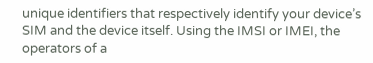unique identifiers that respectively identify your device’s SIM and the device itself. Using the IMSI or IMEI, the operators of a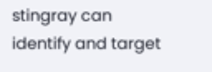stingray can identify and target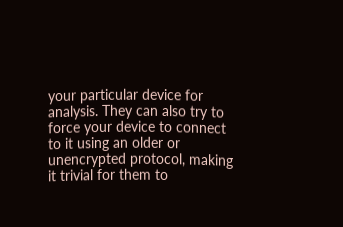your particular device for analysis. They can also try to force your device to connect to it using an older or unencrypted protocol, making it trivial for them to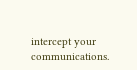intercept your communications.